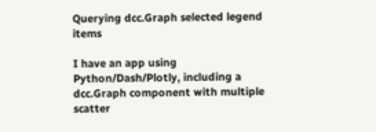Querying dcc.Graph selected legend items

I have an app using Python/Dash/Plotly, including a dcc.Graph component with multiple scatter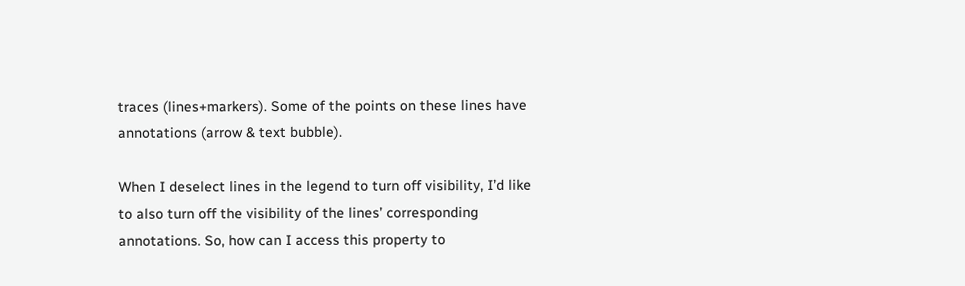traces (lines+markers). Some of the points on these lines have annotations (arrow & text bubble).

When I deselect lines in the legend to turn off visibility, I’d like to also turn off the visibility of the lines’ corresponding annotations. So, how can I access this property to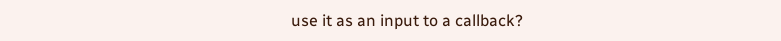use it as an input to a callback?